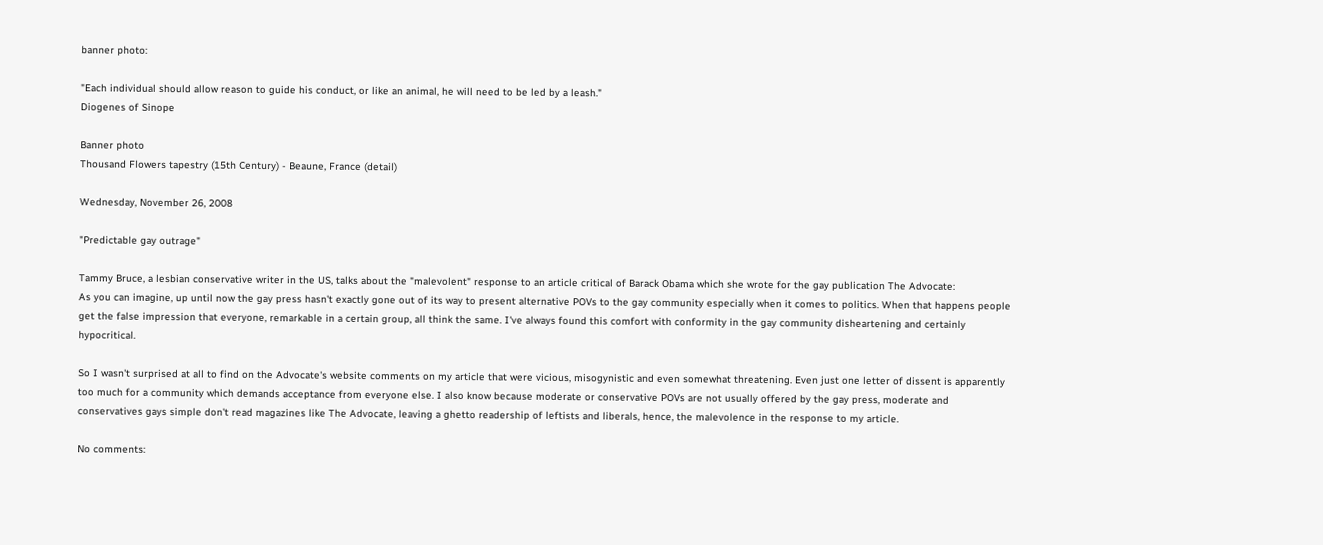banner photo:

"Each individual should allow reason to guide his conduct, or like an animal, he will need to be led by a leash."
Diogenes of Sinope

Banner photo
Thousand Flowers tapestry (15th Century) - Beaune, France (detail)

Wednesday, November 26, 2008

"Predictable gay outrage"

Tammy Bruce, a lesbian conservative writer in the US, talks about the "malevolent" response to an article critical of Barack Obama which she wrote for the gay publication The Advocate:
As you can imagine, up until now the gay press hasn't exactly gone out of its way to present alternative POVs to the gay community especially when it comes to politics. When that happens people get the false impression that everyone, remarkable in a certain group, all think the same. I've always found this comfort with conformity in the gay community disheartening and certainly hypocritical.

So I wasn't surprised at all to find on the Advocate's website comments on my article that were vicious, misogynistic and even somewhat threatening. Even just one letter of dissent is apparently too much for a community which demands acceptance from everyone else. I also know because moderate or conservative POVs are not usually offered by the gay press, moderate and conservatives gays simple don't read magazines like The Advocate, leaving a ghetto readership of leftists and liberals, hence, the malevolence in the response to my article.

No comments: